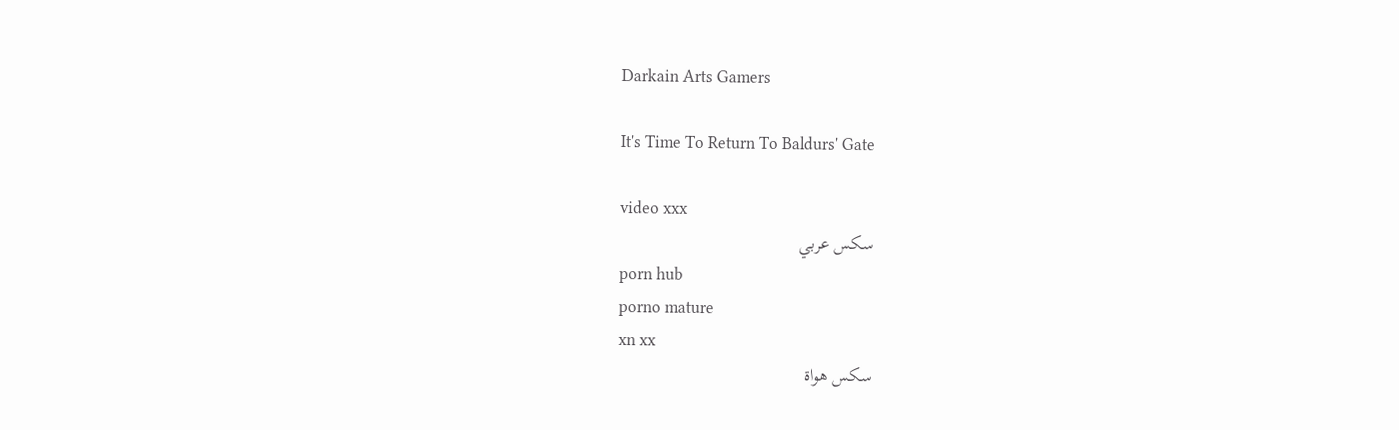Darkain Arts Gamers

It's Time To Return To Baldurs' Gate

video xxx
سكس عربي
porn hub
porno mature
xn xx
سكس هواة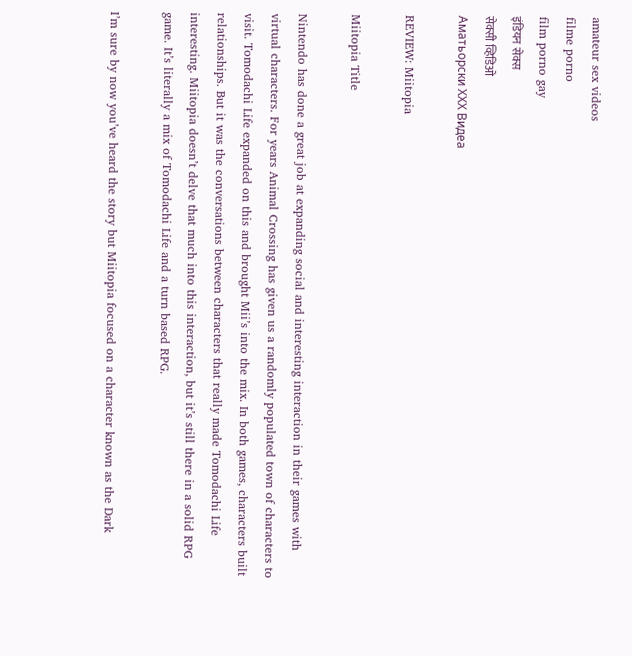amateur sex videos
filme porno
film porno gay
इंडियन सेक्स
सेक्सी व्हिडिओ
Аматьорски ХХХ Видеа

REVIEW: Miitopia

Miitopia Title

Nintendo has done a great job at expanding social and interesting interaction in their games with virtual characters. For years Animal Crossing has given us a randomly populated town of characters to visit. Tomodachi Life expanded on this and brought Mii’s into the mix. In both games, characters built relationships. But it was the conversations between characters that really made Tomodachi Life interesting. Miitopia doesn’t delve that much into this interaction, but it’s still there in a solid RPG game. It’s literally a mix of Tomodachi Life and a turn based RPG.

I’m sure by now you’ve heard the story but Miitopia focused on a character known as the Dark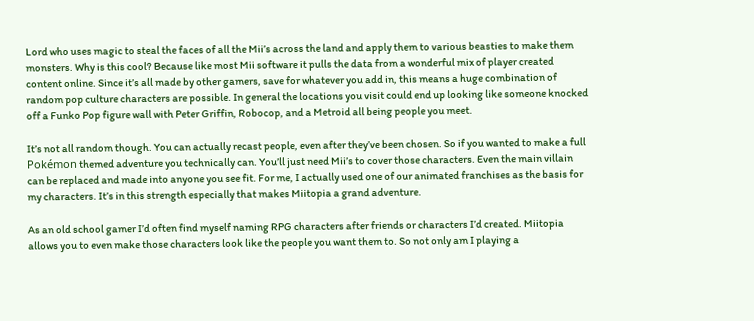Lord who uses magic to steal the faces of all the Mii’s across the land and apply them to various beasties to make them monsters. Why is this cool? Because like most Mii software it pulls the data from a wonderful mix of player created content online. Since it’s all made by other gamers, save for whatever you add in, this means a huge combination of random pop culture characters are possible. In general the locations you visit could end up looking like someone knocked off a Funko Pop figure wall with Peter Griffin, Robocop, and a Metroid all being people you meet.

It’s not all random though. You can actually recast people, even after they’ve been chosen. So if you wanted to make a full Pokémon themed adventure you technically can. You’ll just need Mii’s to cover those characters. Even the main villain can be replaced and made into anyone you see fit. For me, I actually used one of our animated franchises as the basis for my characters. It’s in this strength especially that makes Miitopia a grand adventure.

As an old school gamer I’d often find myself naming RPG characters after friends or characters I’d created. Miitopia allows you to even make those characters look like the people you want them to. So not only am I playing a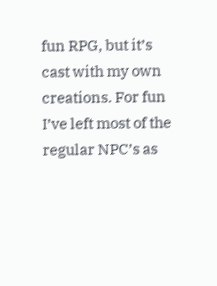fun RPG, but it’s cast with my own creations. For fun I’ve left most of the regular NPC’s as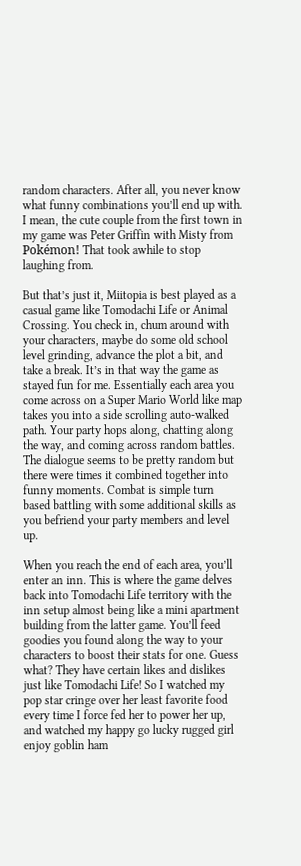random characters. After all, you never know what funny combinations you’ll end up with. I mean, the cute couple from the first town in my game was Peter Griffin with Misty from Pokémon! That took awhile to stop laughing from.

But that’s just it, Miitopia is best played as a casual game like Tomodachi Life or Animal Crossing. You check in, chum around with your characters, maybe do some old school level grinding, advance the plot a bit, and take a break. It’s in that way the game as stayed fun for me. Essentially each area you come across on a Super Mario World like map takes you into a side scrolling auto-walked path. Your party hops along, chatting along the way, and coming across random battles. The dialogue seems to be pretty random but there were times it combined together into funny moments. Combat is simple turn based battling with some additional skills as you befriend your party members and level up.

When you reach the end of each area, you’ll enter an inn. This is where the game delves back into Tomodachi Life territory with the inn setup almost being like a mini apartment building from the latter game. You’ll feed goodies you found along the way to your characters to boost their stats for one. Guess what? They have certain likes and dislikes just like Tomodachi Life! So I watched my pop star cringe over her least favorite food every time I force fed her to power her up, and watched my happy go lucky rugged girl enjoy goblin ham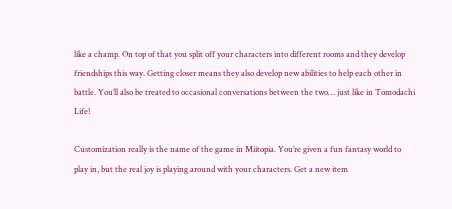like a champ. On top of that you split off your characters into different rooms and they develop friendships this way. Getting closer means they also develop new abilities to help each other in battle. You’ll also be treated to occasional conversations between the two… just like in Tomodachi Life!

Customization really is the name of the game in Miitopia. You’re given a fun fantasy world to play in, but the real joy is playing around with your characters. Get a new item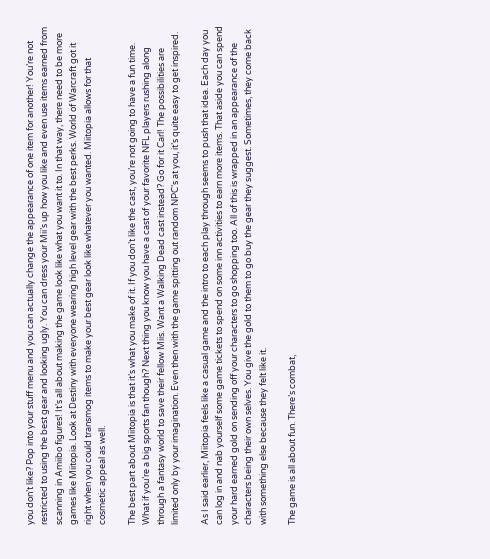you don’t like? Pop into your stuff menu and you can actually change the appearance of one item for another! You’re not restricted to using the best gear and looking ugly. You can dress your Mii’s up how you like and even use items earned from scanning in Amiibo figures! It’s all about making the game look like what you want it to. In that way, there need to be more games like Miitopia. Look at Destiny with everyone wearing high level gear with the best perks. World of Warcraft got it right when you could transmog items to make your best gear look like whatever you wanted. Miitopia allows for that cosmetic appeal as well.

The best part about Miitopia is that it’s what you make of it. If you don’t like the cast, you’re not going to have a fun time. What if you’re a big sports fan though? Next thing you know you have a cast of your favorite NFL players rushing along through a fantasy world to save their fellow Miis. Want a Walking Dead cast instead? Go for it Carl! The possibilities are limited only by your imagination. Even then with the game spitting out random NPC’s at you, it’s quite easy to get inspired.

As I said earlier, Miitopia feels like a casual game and the intro to each play through seems to push that idea. Each day you can log in and nab yourself some game tickets to spend on some inn activities to earn more items. That aside you can spend your hard earned gold on sending off your characters to go shopping too. All of this is wrapped in an appearance of the characters being their own selves. You give the gold to them to go buy the gear they suggest. Sometimes, they come back with something else because they felt like it.

The game is all about fun. There’s combat,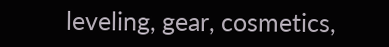leveling, gear, cosmetics,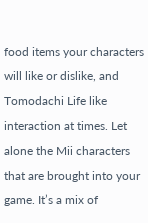food items your characters will like or dislike, and Tomodachi Life like interaction at times. Let alone the Mii characters that are brought into your game. It’s a mix of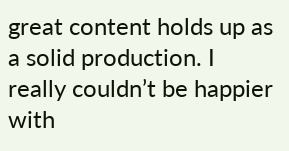great content holds up as a solid production. I really couldn’t be happier with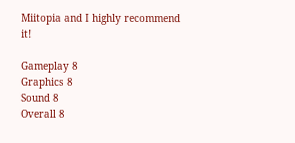Miitopia and I highly recommend it!

Gameplay 8
Graphics 8
Sound 8
Overall 8